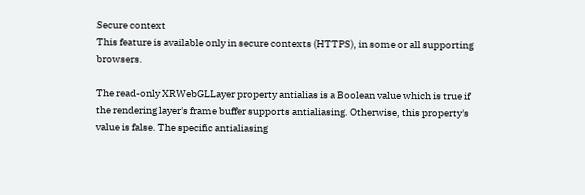Secure context
This feature is available only in secure contexts (HTTPS), in some or all supporting browsers.

The read-only XRWebGLLayer property antialias is a Boolean value which is true if the rendering layer's frame buffer supports antialiasing. Otherwise, this property's value is false. The specific antialiasing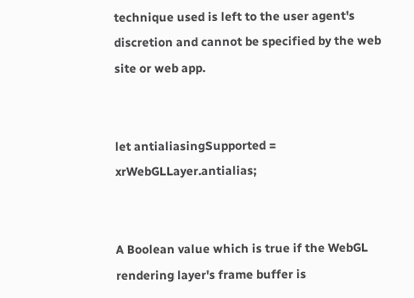technique used is left to the user agent's discretion and cannot be specified by the web site or web app.


let antialiasingSupported = xrWebGLLayer.antialias;


A Boolean value which is true if the WebGL rendering layer's frame buffer is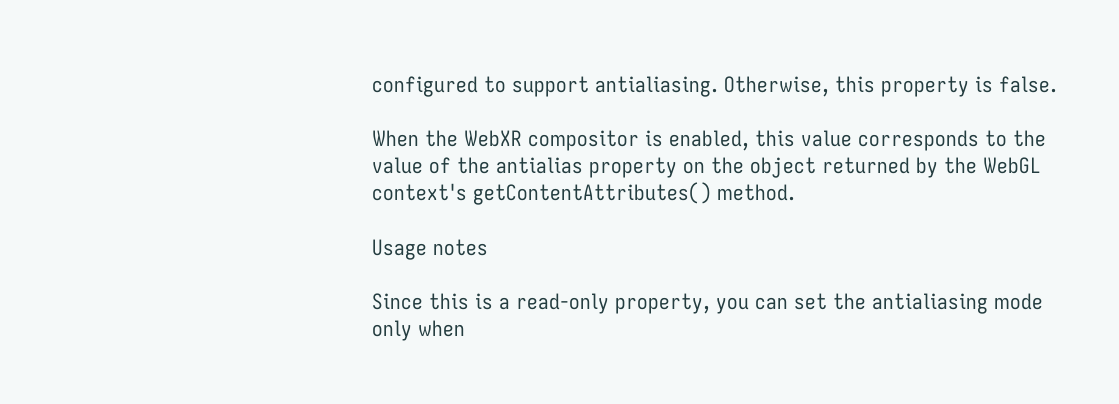configured to support antialiasing. Otherwise, this property is false.

When the WebXR compositor is enabled, this value corresponds to the value of the antialias property on the object returned by the WebGL context's getContentAttributes() method.

Usage notes

Since this is a read-only property, you can set the antialiasing mode only when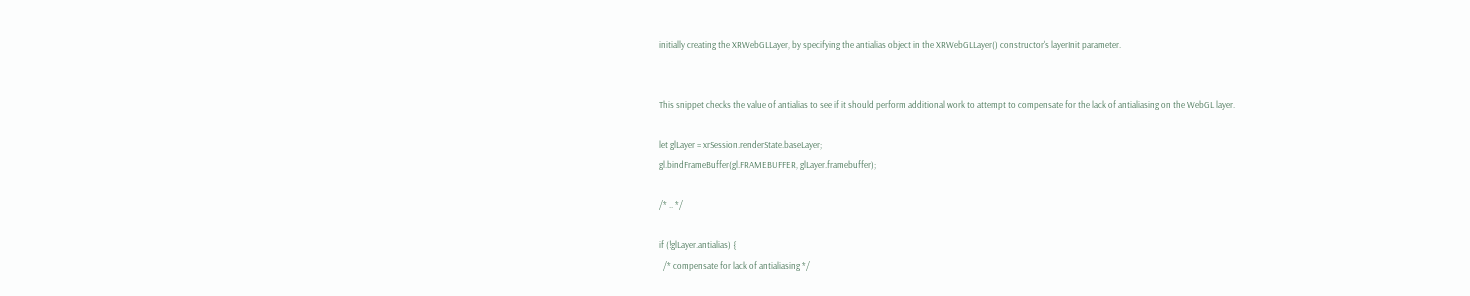initially creating the XRWebGLLayer, by specifying the antialias object in the XRWebGLLayer() constructor's layerInit parameter.


This snippet checks the value of antialias to see if it should perform additional work to attempt to compensate for the lack of antialiasing on the WebGL layer.

let glLayer = xrSession.renderState.baseLayer;
gl.bindFrameBuffer(gl.FRAMEBUFFER, glLayer.framebuffer);

/* .. */

if (!glLayer.antialias) {
  /* compensate for lack of antialiasing */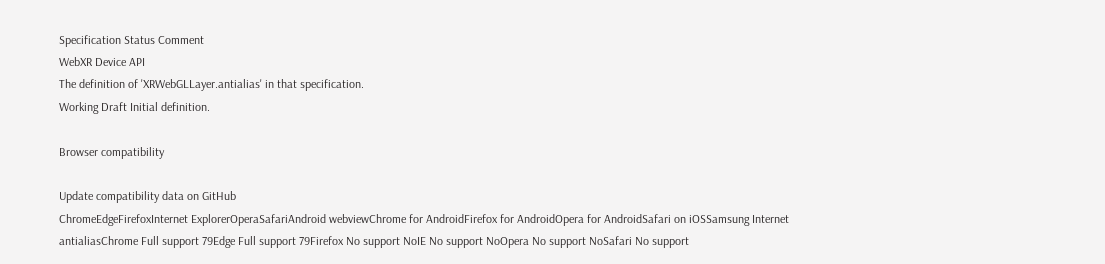Specification Status Comment
WebXR Device API
The definition of 'XRWebGLLayer.antialias' in that specification.
Working Draft Initial definition.

Browser compatibility

Update compatibility data on GitHub
ChromeEdgeFirefoxInternet ExplorerOperaSafariAndroid webviewChrome for AndroidFirefox for AndroidOpera for AndroidSafari on iOSSamsung Internet
antialiasChrome Full support 79Edge Full support 79Firefox No support NoIE No support NoOpera No support NoSafari No support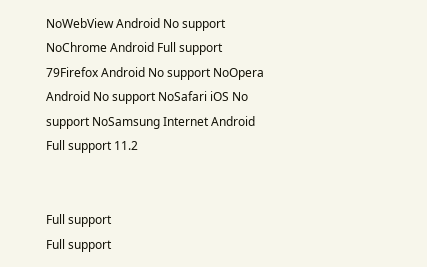NoWebView Android No support NoChrome Android Full support 79Firefox Android No support NoOpera Android No support NoSafari iOS No support NoSamsung Internet Android Full support 11.2


Full support
Full support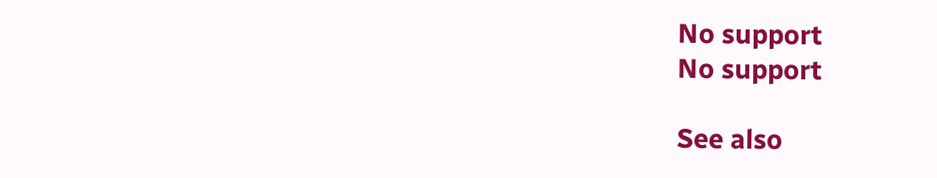No support
No support

See also